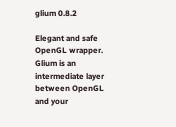glium 0.8.2

Elegant and safe OpenGL wrapper. Glium is an intermediate layer between OpenGL and your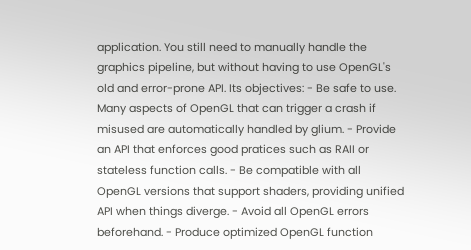application. You still need to manually handle the graphics pipeline, but without having to use OpenGL's old and error-prone API. Its objectives: - Be safe to use. Many aspects of OpenGL that can trigger a crash if misused are automatically handled by glium. - Provide an API that enforces good pratices such as RAII or stateless function calls. - Be compatible with all OpenGL versions that support shaders, providing unified API when things diverge. - Avoid all OpenGL errors beforehand. - Produce optimized OpenGL function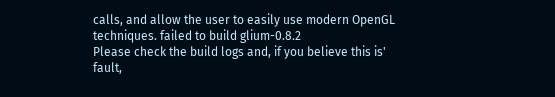calls, and allow the user to easily use modern OpenGL techniques. failed to build glium-0.8.2
Please check the build logs and, if you believe this is' fault,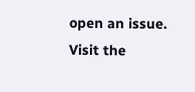open an issue.
Visit the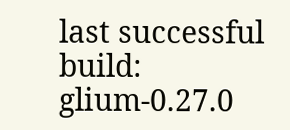last successful build: glium-0.27.0